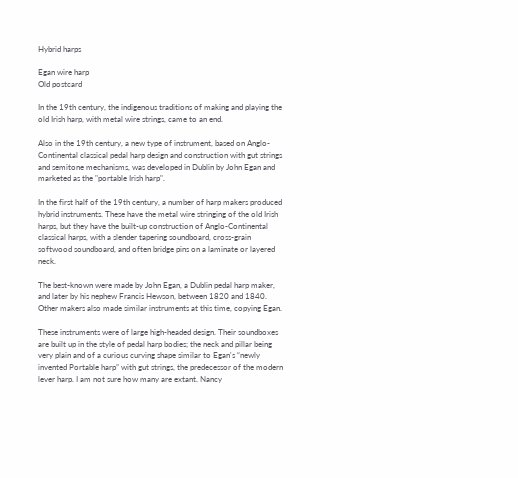Hybrid harps

Egan wire harp
Old postcard

In the 19th century, the indigenous traditions of making and playing the old Irish harp, with metal wire strings, came to an end.

Also in the 19th century, a new type of instrument, based on Anglo-Continental classical pedal harp design and construction with gut strings and semitone mechanisms, was developed in Dublin by John Egan and marketed as the "portable Irish harp".

In the first half of the 19th century, a number of harp makers produced hybrid instruments. These have the metal wire stringing of the old Irish harps, but they have the built-up construction of Anglo-Continental classical harps, with a slender tapering soundboard, cross-grain softwood soundboard, and often bridge pins on a laminate or layered neck.

The best-known were made by John Egan, a Dublin pedal harp maker, and later by his nephew Francis Hewson, between 1820 and 1840. Other makers also made similar instruments at this time, copying Egan.

These instruments were of large high-headed design. Their soundboxes are built up in the style of pedal harp bodies; the neck and pillar being very plain and of a curious curving shape similar to Egan's “newly invented Portable harp” with gut strings, the predecessor of the modern lever harp. I am not sure how many are extant. Nancy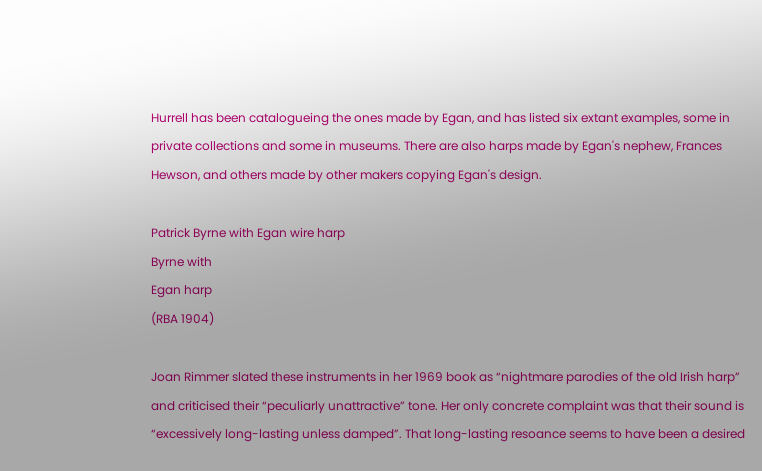Hurrell has been catalogueing the ones made by Egan, and has listed six extant examples, some in private collections and some in museums. There are also harps made by Egan's nephew, Frances Hewson, and others made by other makers copying Egan's design.

Patrick Byrne with Egan wire harp
Byrne with
Egan harp
(RBA 1904)

Joan Rimmer slated these instruments in her 1969 book as “nightmare parodies of the old Irish harp” and criticised their “peculiarly unattractive” tone. Her only concrete complaint was that their sound is “excessively long-lasting unless damped”. That long-lasting resoance seems to have been a desired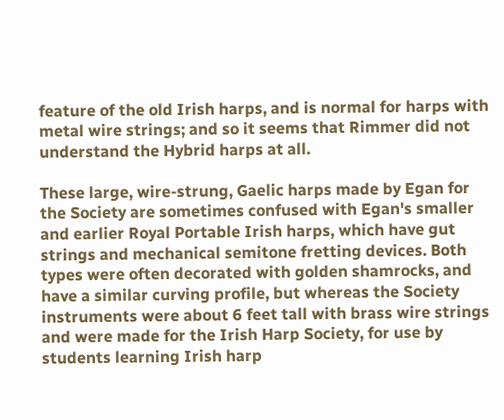feature of the old Irish harps, and is normal for harps with metal wire strings; and so it seems that Rimmer did not understand the Hybrid harps at all.

These large, wire-strung, Gaelic harps made by Egan for the Society are sometimes confused with Egan's smaller and earlier Royal Portable Irish harps, which have gut strings and mechanical semitone fretting devices. Both types were often decorated with golden shamrocks, and have a similar curving profile, but whereas the Society instruments were about 6 feet tall with brass wire strings and were made for the Irish Harp Society, for use by students learning Irish harp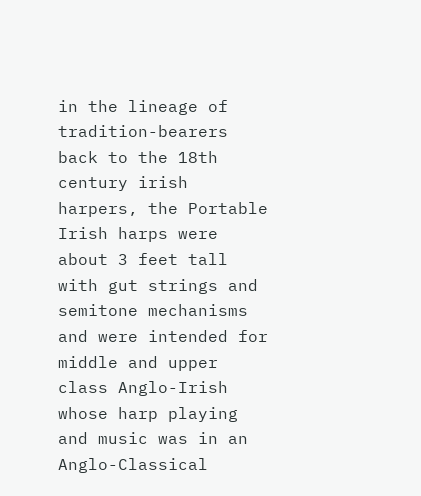in the lineage of tradition-bearers back to the 18th century irish harpers, the Portable Irish harps were about 3 feet tall with gut strings and semitone mechanisms and were intended for middle and upper class Anglo-Irish whose harp playing and music was in an Anglo-Classical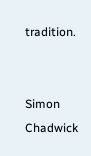tradition.


Simon Chadwick